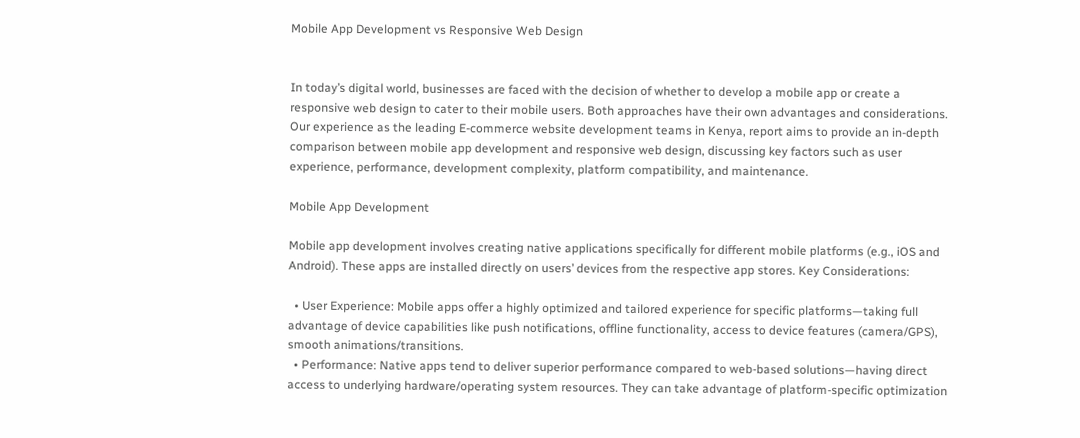Mobile App Development vs Responsive Web Design


In today’s digital world, businesses are faced with the decision of whether to develop a mobile app or create a responsive web design to cater to their mobile users. Both approaches have their own advantages and considerations. Our experience as the leading E-commerce website development teams in Kenya, report aims to provide an in-depth comparison between mobile app development and responsive web design, discussing key factors such as user experience, performance, development complexity, platform compatibility, and maintenance.

Mobile App Development

Mobile app development involves creating native applications specifically for different mobile platforms (e.g., iOS and Android). These apps are installed directly on users’ devices from the respective app stores. Key Considerations:

  • User Experience: Mobile apps offer a highly optimized and tailored experience for specific platforms—taking full advantage of device capabilities like push notifications, offline functionality, access to device features (camera/GPS), smooth animations/transitions.
  • Performance: Native apps tend to deliver superior performance compared to web-based solutions—having direct access to underlying hardware/operating system resources. They can take advantage of platform-specific optimization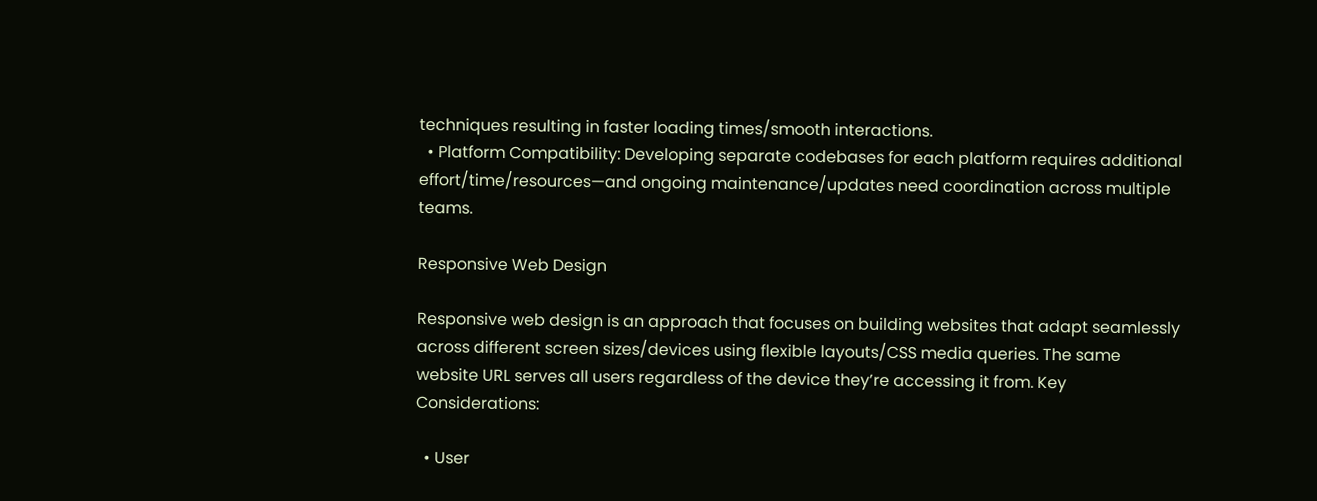techniques resulting in faster loading times/smooth interactions.
  • Platform Compatibility: Developing separate codebases for each platform requires additional effort/time/resources—and ongoing maintenance/updates need coordination across multiple teams.

Responsive Web Design

Responsive web design is an approach that focuses on building websites that adapt seamlessly across different screen sizes/devices using flexible layouts/CSS media queries. The same website URL serves all users regardless of the device they’re accessing it from. Key Considerations:

  • User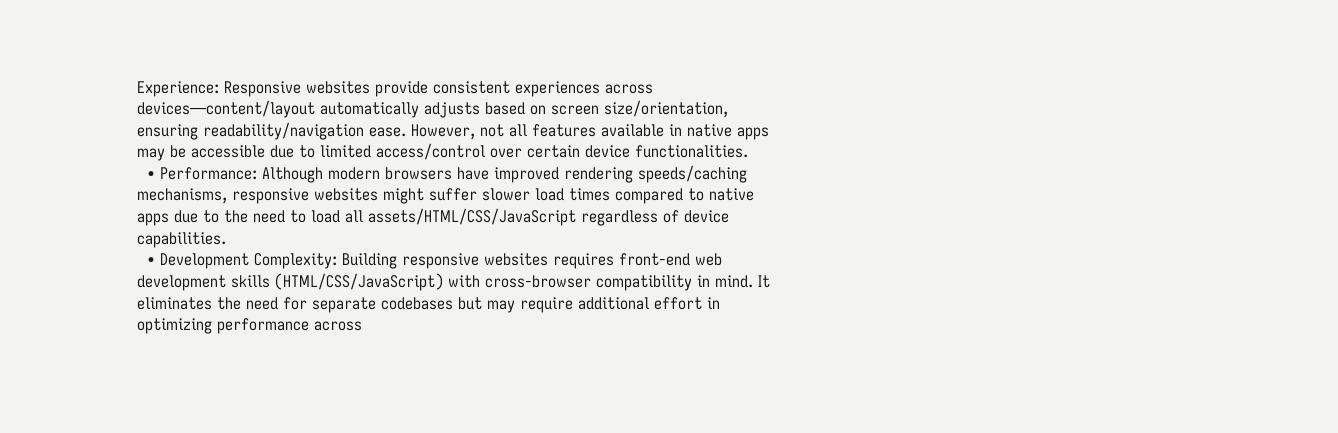Experience: Responsive websites provide consistent experiences across devices—content/layout automatically adjusts based on screen size/orientation, ensuring readability/navigation ease. However, not all features available in native apps may be accessible due to limited access/control over certain device functionalities.
  • Performance: Although modern browsers have improved rendering speeds/caching mechanisms, responsive websites might suffer slower load times compared to native apps due to the need to load all assets/HTML/CSS/JavaScript regardless of device capabilities.
  • Development Complexity: Building responsive websites requires front-end web development skills (HTML/CSS/JavaScript) with cross-browser compatibility in mind. It eliminates the need for separate codebases but may require additional effort in optimizing performance across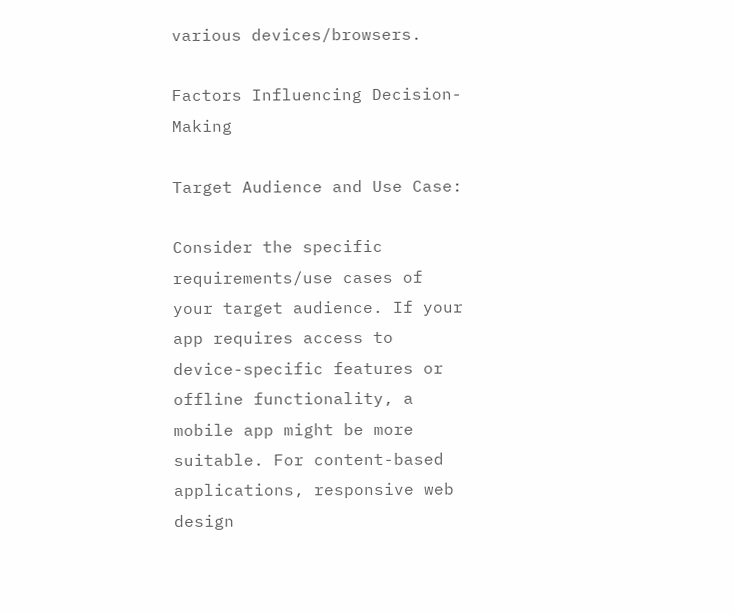various devices/browsers.

Factors Influencing Decision-Making

Target Audience and Use Case:

Consider the specific requirements/use cases of your target audience. If your app requires access to device-specific features or offline functionality, a mobile app might be more suitable. For content-based applications, responsive web design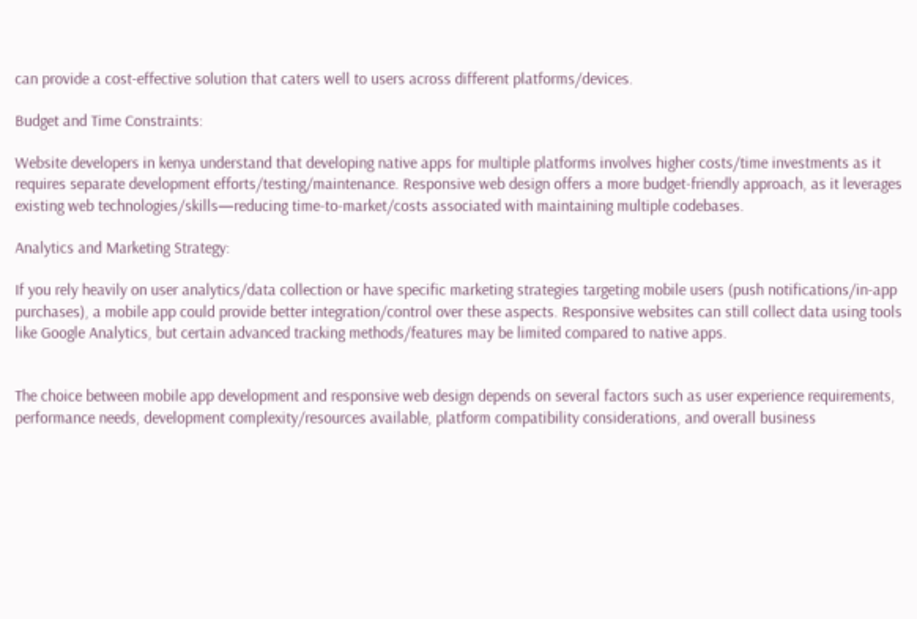can provide a cost-effective solution that caters well to users across different platforms/devices.

Budget and Time Constraints:

Website developers in kenya understand that developing native apps for multiple platforms involves higher costs/time investments as it requires separate development efforts/testing/maintenance. Responsive web design offers a more budget-friendly approach, as it leverages existing web technologies/skills—reducing time-to-market/costs associated with maintaining multiple codebases.

Analytics and Marketing Strategy:

If you rely heavily on user analytics/data collection or have specific marketing strategies targeting mobile users (push notifications/in-app purchases), a mobile app could provide better integration/control over these aspects. Responsive websites can still collect data using tools like Google Analytics, but certain advanced tracking methods/features may be limited compared to native apps.


The choice between mobile app development and responsive web design depends on several factors such as user experience requirements, performance needs, development complexity/resources available, platform compatibility considerations, and overall business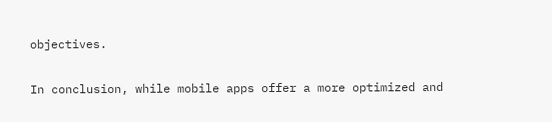objectives.

In conclusion, while mobile apps offer a more optimized and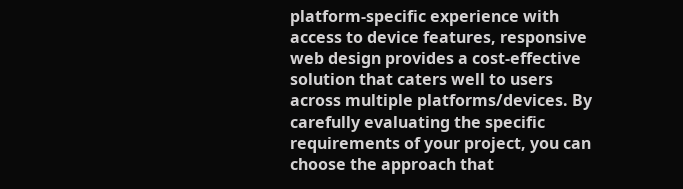platform-specific experience with access to device features, responsive web design provides a cost-effective solution that caters well to users across multiple platforms/devices. By carefully evaluating the specific requirements of your project, you can choose the approach that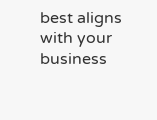best aligns with your business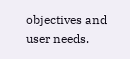objectives and user needs.